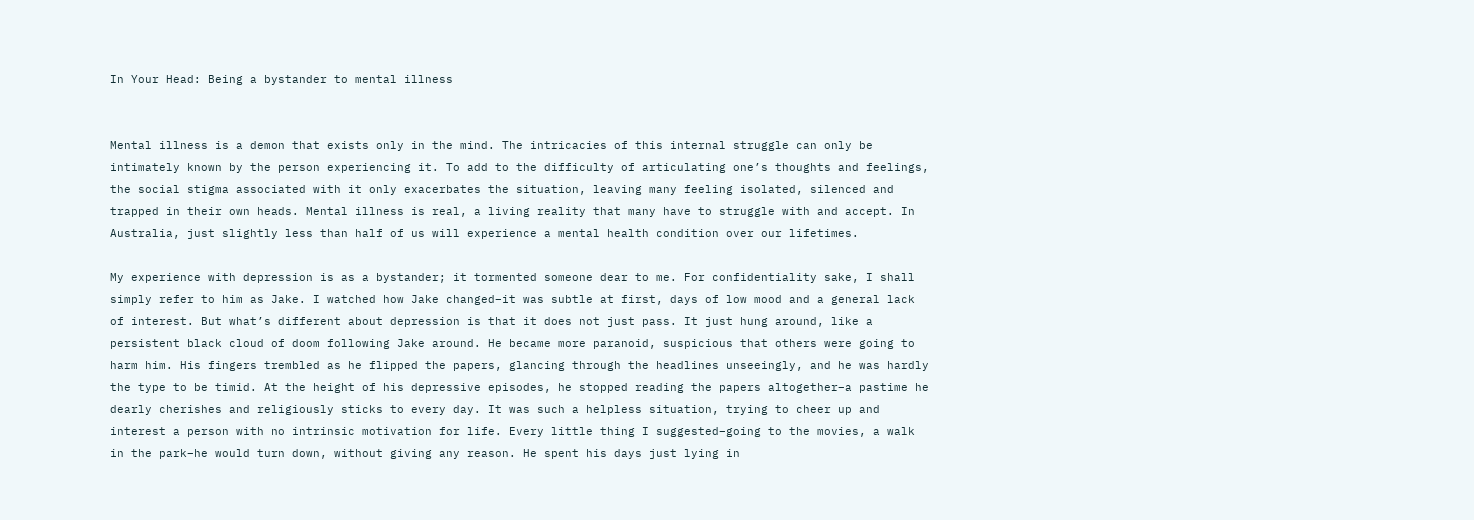In Your Head: Being a bystander to mental illness


Mental illness is a demon that exists only in the mind. The intricacies of this internal struggle can only be intimately known by the person experiencing it. To add to the difficulty of articulating one’s thoughts and feelings, the social stigma associated with it only exacerbates the situation, leaving many feeling isolated, silenced and trapped in their own heads. Mental illness is real, a living reality that many have to struggle with and accept. In Australia, just slightly less than half of us will experience a mental health condition over our lifetimes.

My experience with depression is as a bystander; it tormented someone dear to me. For confidentiality sake, I shall simply refer to him as Jake. I watched how Jake changed–it was subtle at first, days of low mood and a general lack of interest. But what’s different about depression is that it does not just pass. It just hung around, like a persistent black cloud of doom following Jake around. He became more paranoid, suspicious that others were going to harm him. His fingers trembled as he flipped the papers, glancing through the headlines unseeingly, and he was hardly the type to be timid. At the height of his depressive episodes, he stopped reading the papers altogether–a pastime he dearly cherishes and religiously sticks to every day. It was such a helpless situation, trying to cheer up and interest a person with no intrinsic motivation for life. Every little thing I suggested–going to the movies, a walk in the park–he would turn down, without giving any reason. He spent his days just lying in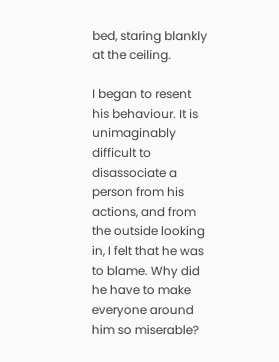bed, staring blankly at the ceiling.

I began to resent his behaviour. It is unimaginably difficult to disassociate a person from his actions, and from the outside looking in, I felt that he was to blame. Why did he have to make everyone around him so miserable?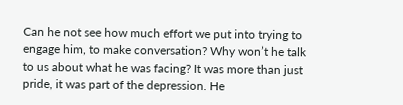Can he not see how much effort we put into trying to engage him, to make conversation? Why won’t he talk to us about what he was facing? It was more than just pride, it was part of the depression. He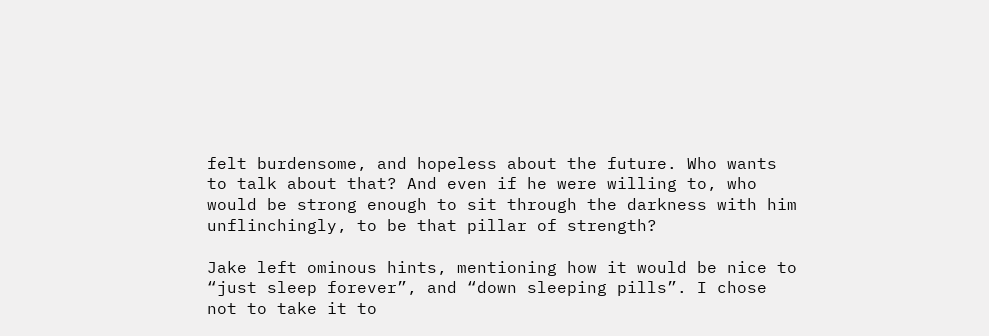felt burdensome, and hopeless about the future. Who wants to talk about that? And even if he were willing to, who would be strong enough to sit through the darkness with him unflinchingly, to be that pillar of strength?

Jake left ominous hints, mentioning how it would be nice to “just sleep forever”, and “down sleeping pills”. I chose not to take it to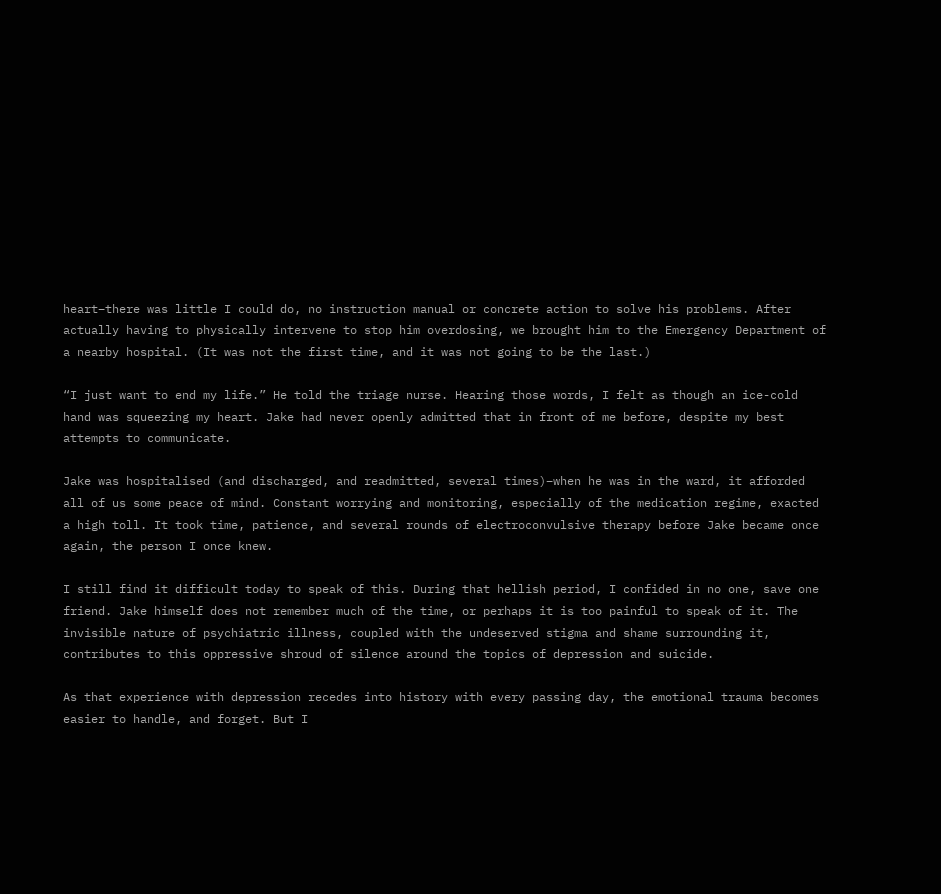heart–there was little I could do, no instruction manual or concrete action to solve his problems. After actually having to physically intervene to stop him overdosing, we brought him to the Emergency Department of a nearby hospital. (It was not the first time, and it was not going to be the last.)

“I just want to end my life.” He told the triage nurse. Hearing those words, I felt as though an ice-cold hand was squeezing my heart. Jake had never openly admitted that in front of me before, despite my best attempts to communicate.

Jake was hospitalised (and discharged, and readmitted, several times)–when he was in the ward, it afforded all of us some peace of mind. Constant worrying and monitoring, especially of the medication regime, exacted a high toll. It took time, patience, and several rounds of electroconvulsive therapy before Jake became once again, the person I once knew.

I still find it difficult today to speak of this. During that hellish period, I confided in no one, save one friend. Jake himself does not remember much of the time, or perhaps it is too painful to speak of it. The invisible nature of psychiatric illness, coupled with the undeserved stigma and shame surrounding it, contributes to this oppressive shroud of silence around the topics of depression and suicide.

As that experience with depression recedes into history with every passing day, the emotional trauma becomes easier to handle, and forget. But I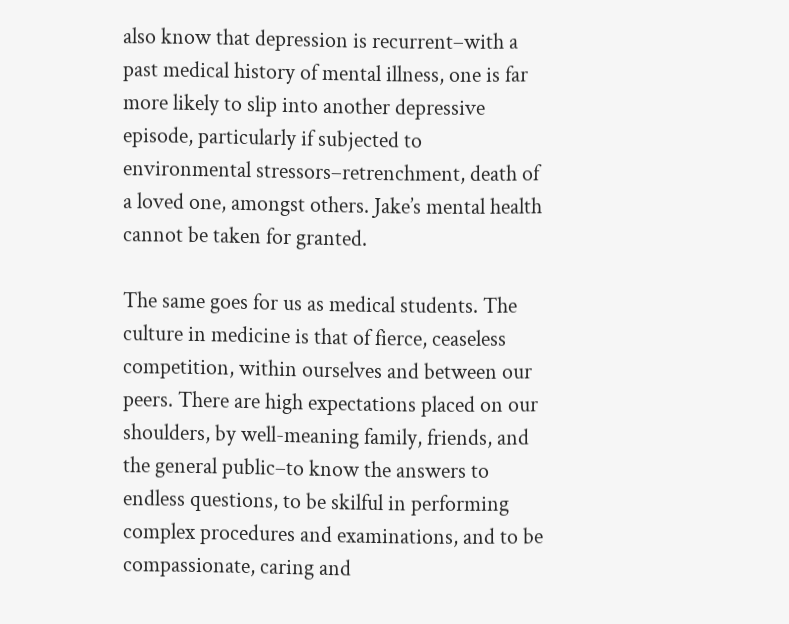also know that depression is recurrent–with a past medical history of mental illness, one is far more likely to slip into another depressive episode, particularly if subjected to environmental stressors–retrenchment, death of a loved one, amongst others. Jake’s mental health cannot be taken for granted.

The same goes for us as medical students. The culture in medicine is that of fierce, ceaseless competition, within ourselves and between our peers. There are high expectations placed on our shoulders, by well-meaning family, friends, and the general public–to know the answers to endless questions, to be skilful in performing complex procedures and examinations, and to be compassionate, caring and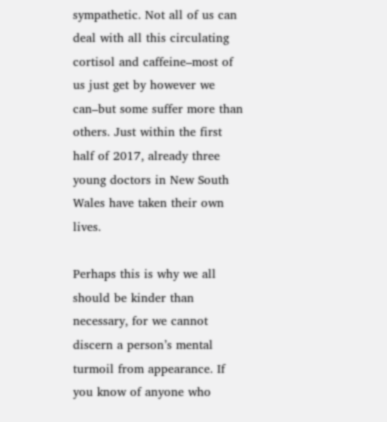sympathetic. Not all of us can deal with all this circulating cortisol and caffeine–most of us just get by however we can–but some suffer more than others. Just within the first half of 2017, already three young doctors in New South Wales have taken their own lives.

Perhaps this is why we all should be kinder than necessary, for we cannot discern a person’s mental turmoil from appearance. If you know of anyone who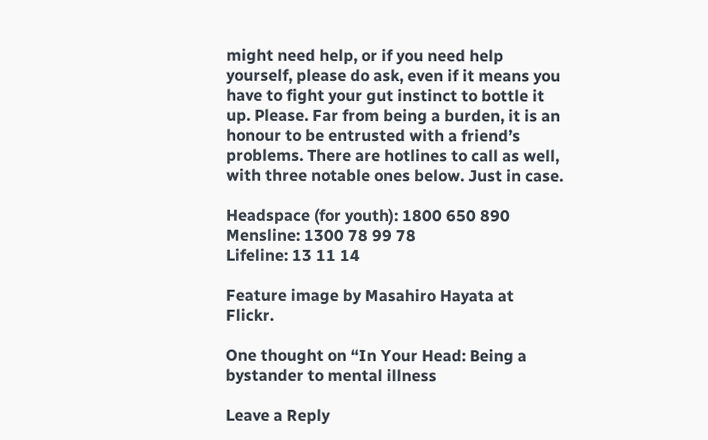might need help, or if you need help yourself, please do ask, even if it means you have to fight your gut instinct to bottle it up. Please. Far from being a burden, it is an honour to be entrusted with a friend’s problems. There are hotlines to call as well, with three notable ones below. Just in case.

Headspace (for youth): 1800 650 890
Mensline: 1300 78 99 78
Lifeline: 13 11 14

Feature image by Masahiro Hayata at Flickr.

One thought on “In Your Head: Being a bystander to mental illness

Leave a Reply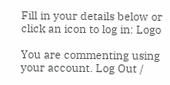Fill in your details below or click an icon to log in: Logo

You are commenting using your account. Log Out /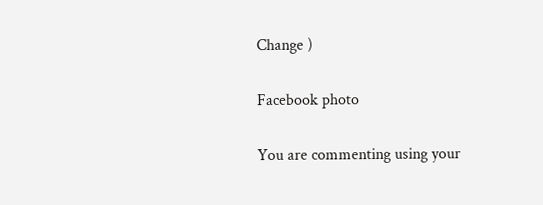Change )

Facebook photo

You are commenting using your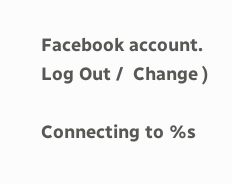Facebook account. Log Out /  Change )

Connecting to %s